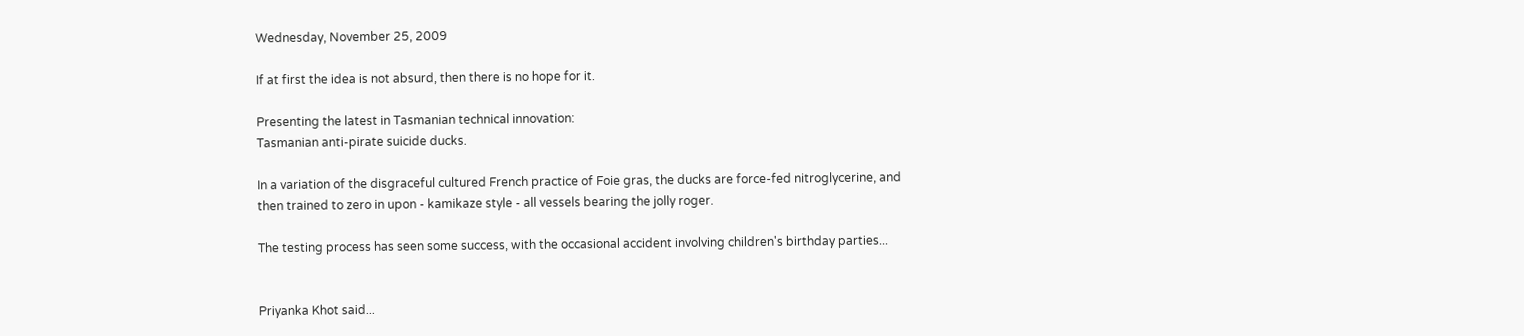Wednesday, November 25, 2009

If at first the idea is not absurd, then there is no hope for it.

Presenting the latest in Tasmanian technical innovation:
Tasmanian anti-pirate suicide ducks.

In a variation of the disgraceful cultured French practice of Foie gras, the ducks are force-fed nitroglycerine, and then trained to zero in upon - kamikaze style - all vessels bearing the jolly roger.

The testing process has seen some success, with the occasional accident involving children's birthday parties...


Priyanka Khot said...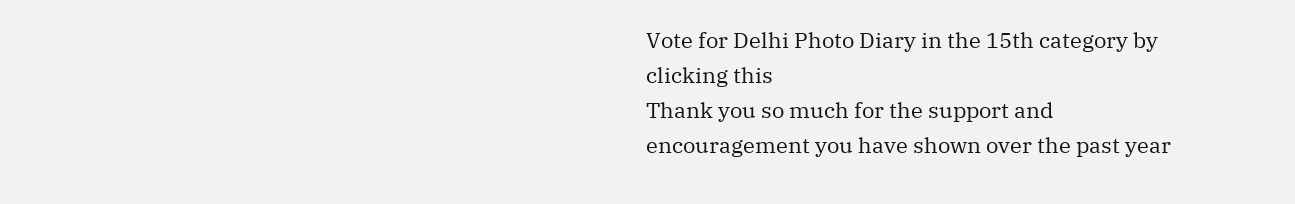Vote for Delhi Photo Diary in the 15th category by clicking this
Thank you so much for the support and encouragement you have shown over the past year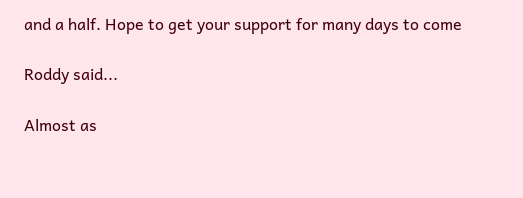and a half. Hope to get your support for many days to come

Roddy said...

Almost as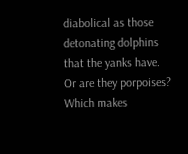diabolical as those detonating dolphins that the yanks have. Or are they porpoises? Which makes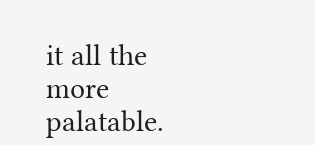it all the more palatable.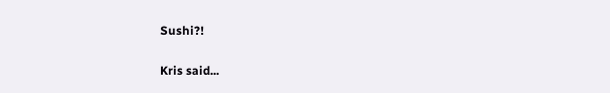Sushi?!

Kris said...